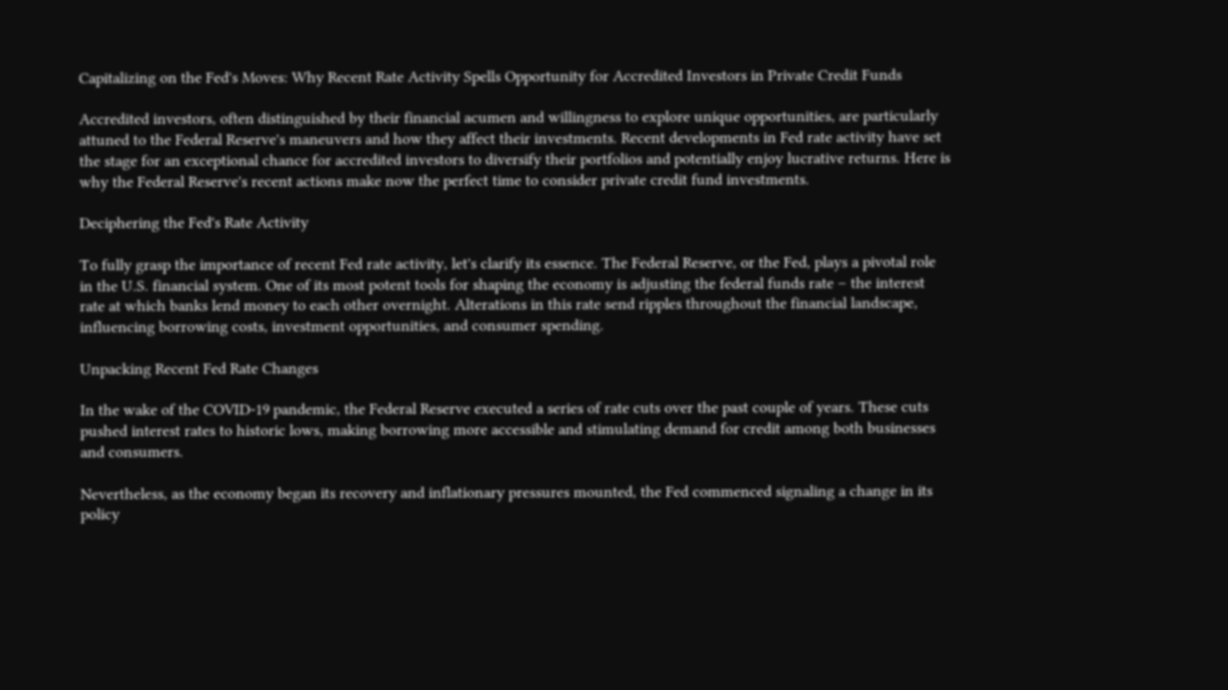Capitalizing on the Fed's Moves: Why Recent Rate Activity Spells Opportunity for Accredited Investors in Private Credit Funds

Accredited investors, often distinguished by their financial acumen and willingness to explore unique opportunities, are particularly attuned to the Federal Reserve's maneuvers and how they affect their investments. Recent developments in Fed rate activity have set the stage for an exceptional chance for accredited investors to diversify their portfolios and potentially enjoy lucrative returns. Here is why the Federal Reserve's recent actions make now the perfect time to consider private credit fund investments.

Deciphering the Fed's Rate Activity

To fully grasp the importance of recent Fed rate activity, let's clarify its essence. The Federal Reserve, or the Fed, plays a pivotal role in the U.S. financial system. One of its most potent tools for shaping the economy is adjusting the federal funds rate – the interest rate at which banks lend money to each other overnight. Alterations in this rate send ripples throughout the financial landscape, influencing borrowing costs, investment opportunities, and consumer spending.

Unpacking Recent Fed Rate Changes

In the wake of the COVID-19 pandemic, the Federal Reserve executed a series of rate cuts over the past couple of years. These cuts pushed interest rates to historic lows, making borrowing more accessible and stimulating demand for credit among both businesses and consumers.

Nevertheless, as the economy began its recovery and inflationary pressures mounted, the Fed commenced signaling a change in its policy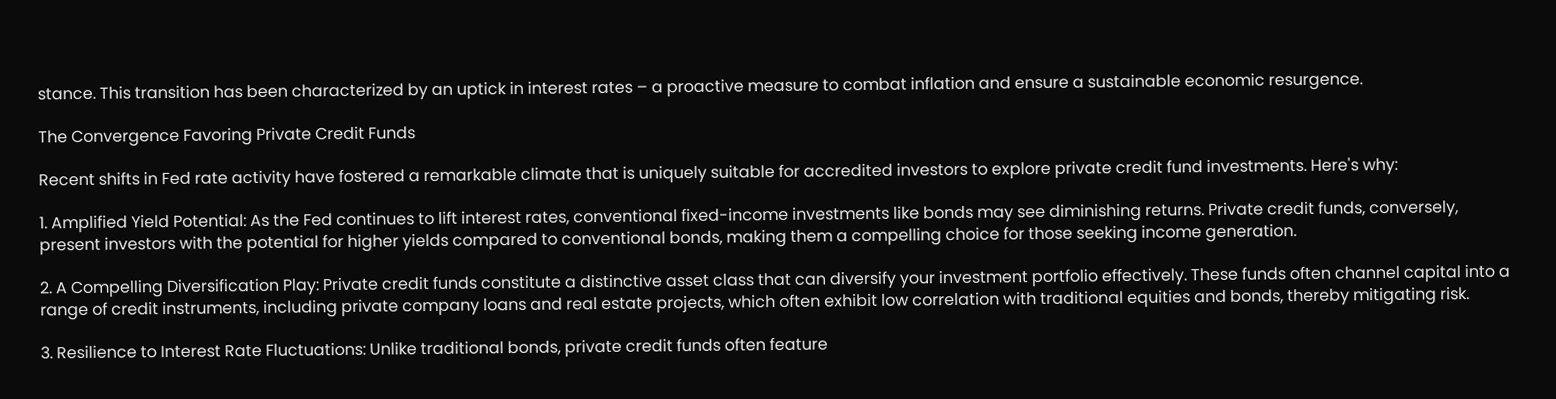stance. This transition has been characterized by an uptick in interest rates – a proactive measure to combat inflation and ensure a sustainable economic resurgence.

The Convergence Favoring Private Credit Funds

Recent shifts in Fed rate activity have fostered a remarkable climate that is uniquely suitable for accredited investors to explore private credit fund investments. Here's why:

1. Amplified Yield Potential: As the Fed continues to lift interest rates, conventional fixed-income investments like bonds may see diminishing returns. Private credit funds, conversely, present investors with the potential for higher yields compared to conventional bonds, making them a compelling choice for those seeking income generation.

2. A Compelling Diversification Play: Private credit funds constitute a distinctive asset class that can diversify your investment portfolio effectively. These funds often channel capital into a range of credit instruments, including private company loans and real estate projects, which often exhibit low correlation with traditional equities and bonds, thereby mitigating risk.

3. Resilience to Interest Rate Fluctuations: Unlike traditional bonds, private credit funds often feature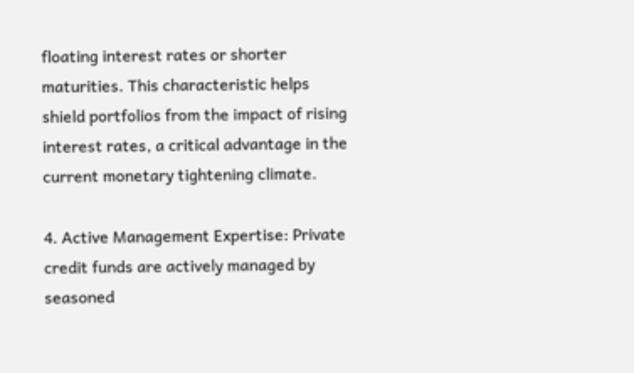floating interest rates or shorter maturities. This characteristic helps shield portfolios from the impact of rising interest rates, a critical advantage in the current monetary tightening climate.

4. Active Management Expertise: Private credit funds are actively managed by seasoned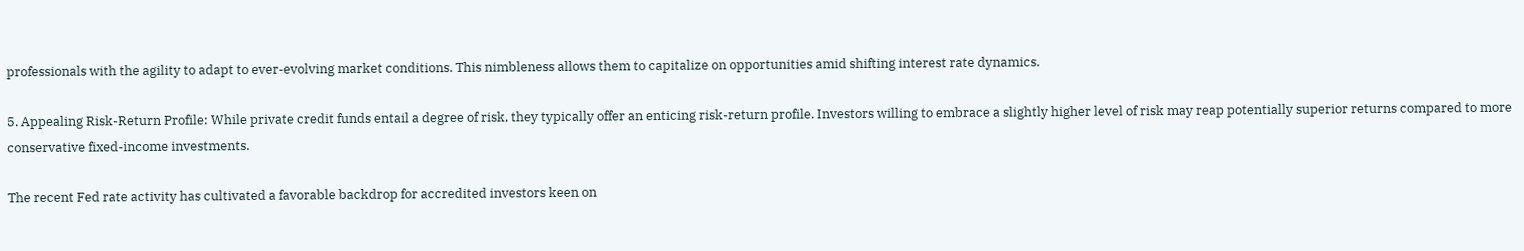professionals with the agility to adapt to ever-evolving market conditions. This nimbleness allows them to capitalize on opportunities amid shifting interest rate dynamics.

5. Appealing Risk-Return Profile: While private credit funds entail a degree of risk, they typically offer an enticing risk-return profile. Investors willing to embrace a slightly higher level of risk may reap potentially superior returns compared to more conservative fixed-income investments.

The recent Fed rate activity has cultivated a favorable backdrop for accredited investors keen on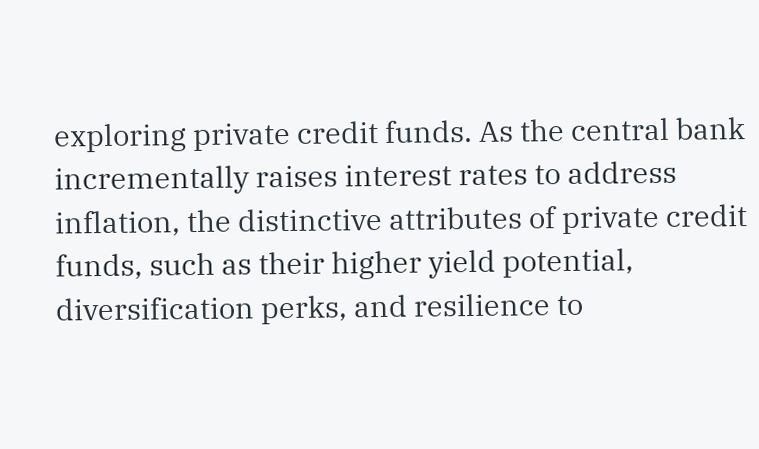exploring private credit funds. As the central bank incrementally raises interest rates to address inflation, the distinctive attributes of private credit funds, such as their higher yield potential, diversification perks, and resilience to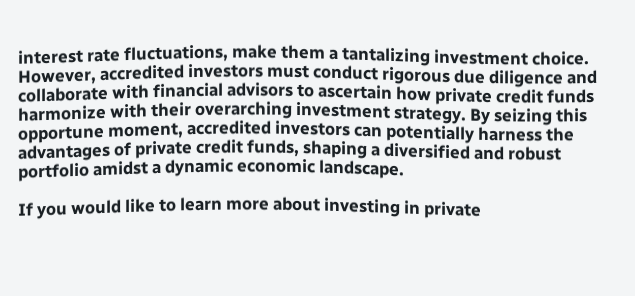interest rate fluctuations, make them a tantalizing investment choice. However, accredited investors must conduct rigorous due diligence and collaborate with financial advisors to ascertain how private credit funds harmonize with their overarching investment strategy. By seizing this opportune moment, accredited investors can potentially harness the advantages of private credit funds, shaping a diversified and robust portfolio amidst a dynamic economic landscape.

If you would like to learn more about investing in private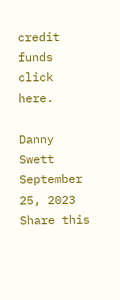credit funds click here.

Danny Swett September 25, 2023
Share this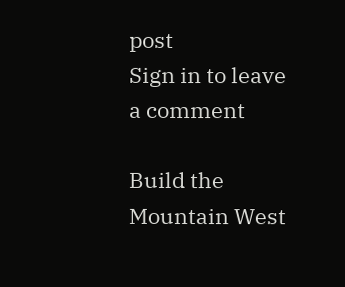post
Sign in to leave a comment

Build the Mountain West